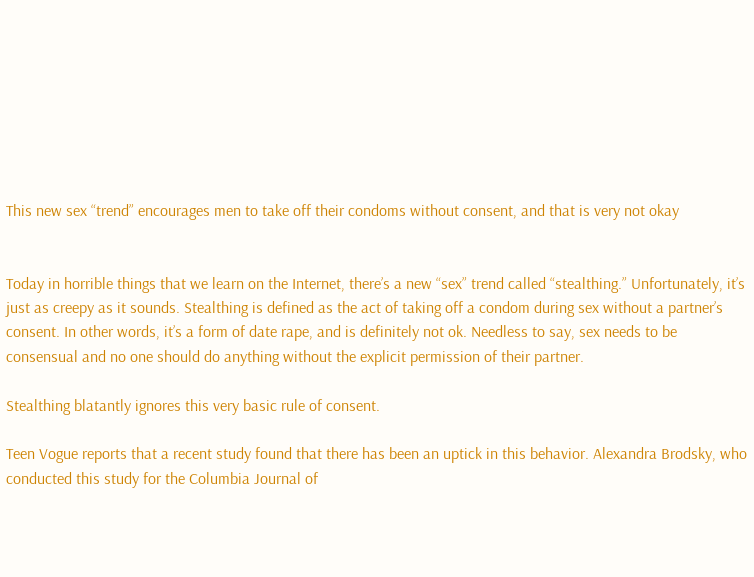This new sex “trend” encourages men to take off their condoms without consent, and that is very not okay


Today in horrible things that we learn on the Internet, there’s a new “sex” trend called “stealthing.” Unfortunately, it’s just as creepy as it sounds. Stealthing is defined as the act of taking off a condom during sex without a partner’s consent. In other words, it’s a form of date rape, and is definitely not ok. Needless to say, sex needs to be consensual and no one should do anything without the explicit permission of their partner.

Stealthing blatantly ignores this very basic rule of consent.

Teen Vogue reports that a recent study found that there has been an uptick in this behavior. Alexandra Brodsky, who conducted this study for the Columbia Journal of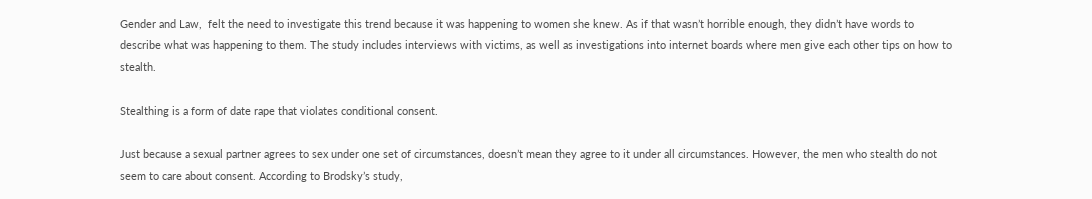Gender and Law,  felt the need to investigate this trend because it was happening to women she knew. As if that wasn’t horrible enough, they didn’t have words to describe what was happening to them. The study includes interviews with victims, as well as investigations into internet boards where men give each other tips on how to stealth.

Stealthing is a form of date rape that violates conditional consent.

Just because a sexual partner agrees to sex under one set of circumstances, doesn’t mean they agree to it under all circumstances. However, the men who stealth do not seem to care about consent. According to Brodsky’s study,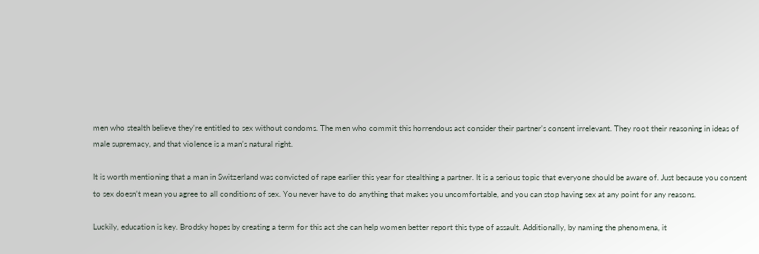men who stealth believe they’re entitled to sex without condoms. The men who commit this horrendous act consider their partner’s consent irrelevant. They root their reasoning in ideas of male supremacy, and that violence is a man’s natural right.

It is worth mentioning that a man in Switzerland was convicted of rape earlier this year for stealthing a partner. It is a serious topic that everyone should be aware of. Just because you consent to sex doesn’t mean you agree to all conditions of sex. You never have to do anything that makes you uncomfortable, and you can stop having sex at any point for any reasons.

Luckily, education is key. Brodsky hopes by creating a term for this act she can help women better report this type of assault. Additionally, by naming the phenomena, it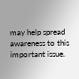may help spread awareness to this important issue.